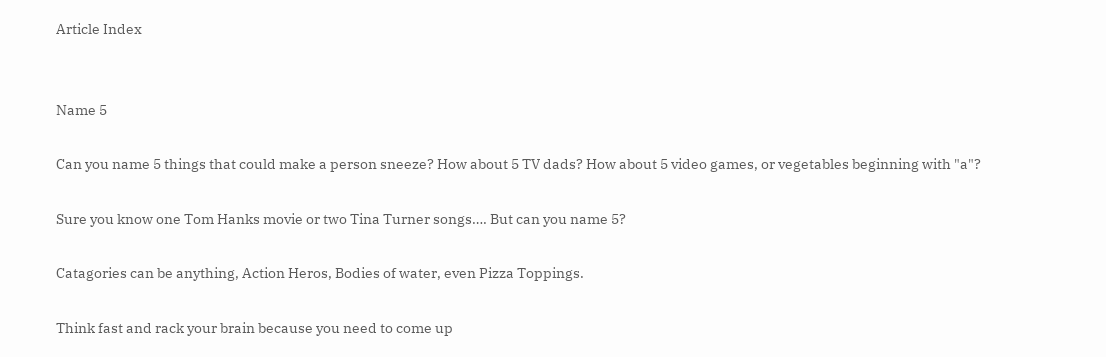Article Index


Name 5

Can you name 5 things that could make a person sneeze? How about 5 TV dads? How about 5 video games, or vegetables beginning with "a"?

Sure you know one Tom Hanks movie or two Tina Turner songs…. But can you name 5?

Catagories can be anything, Action Heros, Bodies of water, even Pizza Toppings.

Think fast and rack your brain because you need to come up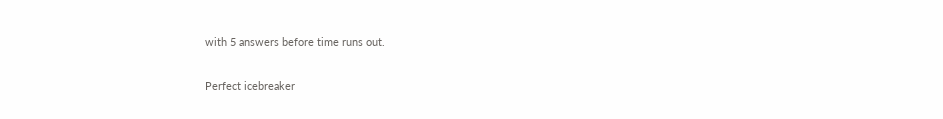with 5 answers before time runs out.

Perfect icebreaker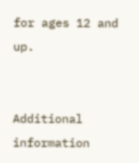for ages 12 and up.


Additional information